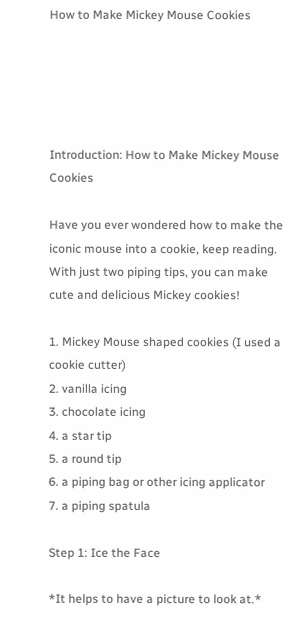How to Make Mickey Mouse Cookies





Introduction: How to Make Mickey Mouse Cookies

Have you ever wondered how to make the iconic mouse into a cookie, keep reading. With just two piping tips, you can make cute and delicious Mickey cookies!

1. Mickey Mouse shaped cookies (I used a cookie cutter)
2. vanilla icing
3. chocolate icing
4. a star tip
5. a round tip
6. a piping bag or other icing applicator
7. a piping spatula

Step 1: Ice the Face

*It helps to have a picture to look at.*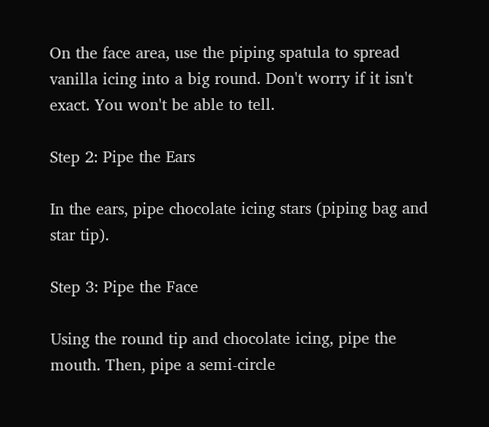On the face area, use the piping spatula to spread vanilla icing into a big round. Don't worry if it isn't exact. You won't be able to tell.

Step 2: Pipe the Ears

In the ears, pipe chocolate icing stars (piping bag and star tip).

Step 3: Pipe the Face

Using the round tip and chocolate icing, pipe the mouth. Then, pipe a semi-circle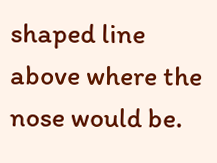shaped line above where the nose would be.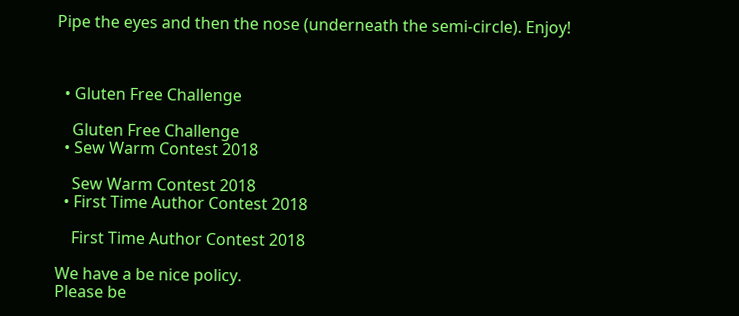Pipe the eyes and then the nose (underneath the semi-circle). Enjoy!



  • Gluten Free Challenge

    Gluten Free Challenge
  • Sew Warm Contest 2018

    Sew Warm Contest 2018
  • First Time Author Contest 2018

    First Time Author Contest 2018

We have a be nice policy.
Please be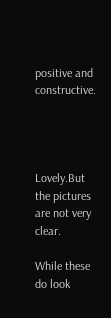positive and constructive.




Lovely.But the pictures are not very clear.

While these do look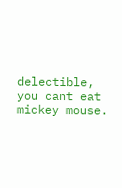delectible, you cant eat mickey mouse.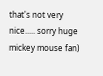that's not very nice..... sorry huge mickey mouse fan)